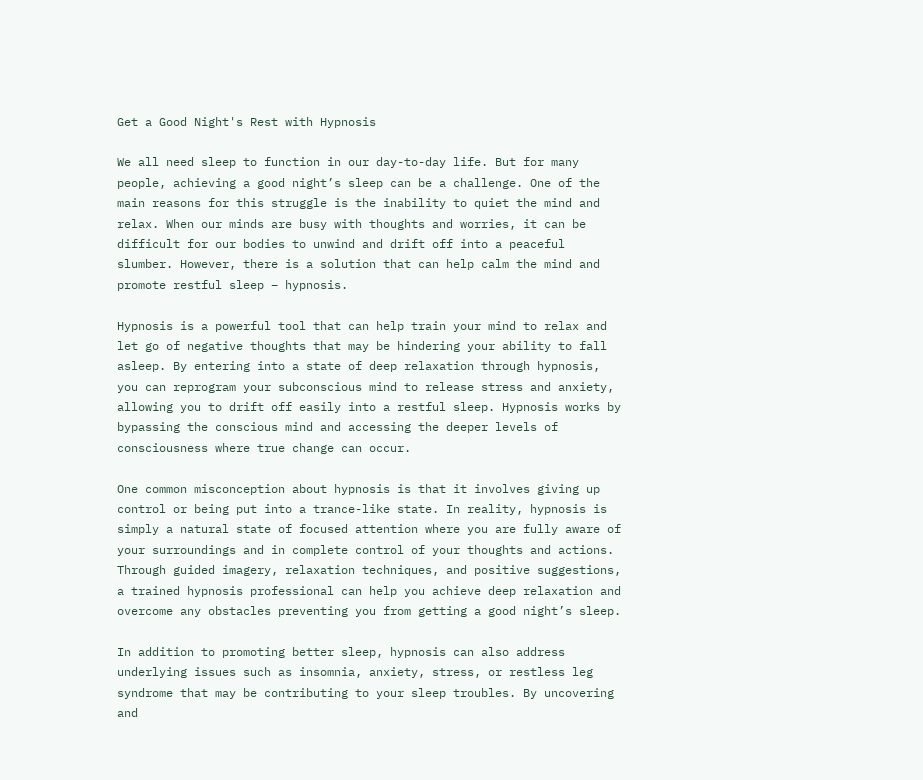Get a Good Night's Rest with Hypnosis

We all need sleep to function in our day-to-day life. But for many people, achieving a good night’s sleep can be a challenge. One of the main reasons for this struggle is the inability to quiet the mind and relax. When our minds are busy with thoughts and worries, it can be difficult for our bodies to unwind and drift off into a peaceful slumber. However, there is a solution that can help calm the mind and promote restful sleep – hypnosis.

Hypnosis is a powerful tool that can help train your mind to relax and let go of negative thoughts that may be hindering your ability to fall asleep. By entering into a state of deep relaxation through hypnosis, you can reprogram your subconscious mind to release stress and anxiety, allowing you to drift off easily into a restful sleep. Hypnosis works by bypassing the conscious mind and accessing the deeper levels of consciousness where true change can occur.

One common misconception about hypnosis is that it involves giving up control or being put into a trance-like state. In reality, hypnosis is simply a natural state of focused attention where you are fully aware of your surroundings and in complete control of your thoughts and actions. Through guided imagery, relaxation techniques, and positive suggestions, a trained hypnosis professional can help you achieve deep relaxation and overcome any obstacles preventing you from getting a good night’s sleep.

In addition to promoting better sleep, hypnosis can also address underlying issues such as insomnia, anxiety, stress, or restless leg syndrome that may be contributing to your sleep troubles. By uncovering and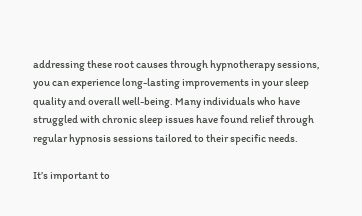addressing these root causes through hypnotherapy sessions, you can experience long-lasting improvements in your sleep quality and overall well-being. Many individuals who have struggled with chronic sleep issues have found relief through regular hypnosis sessions tailored to their specific needs.

It’s important to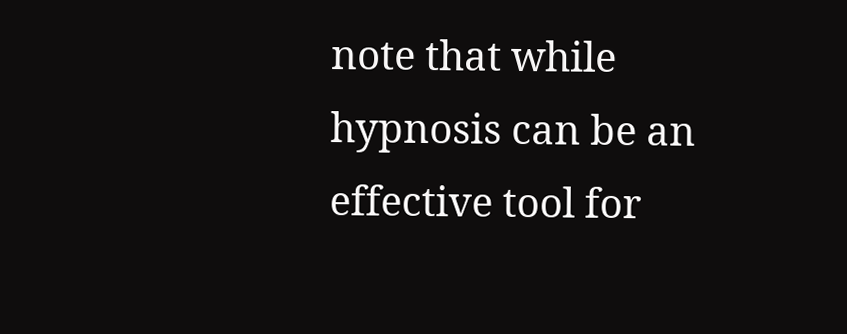note that while hypnosis can be an effective tool for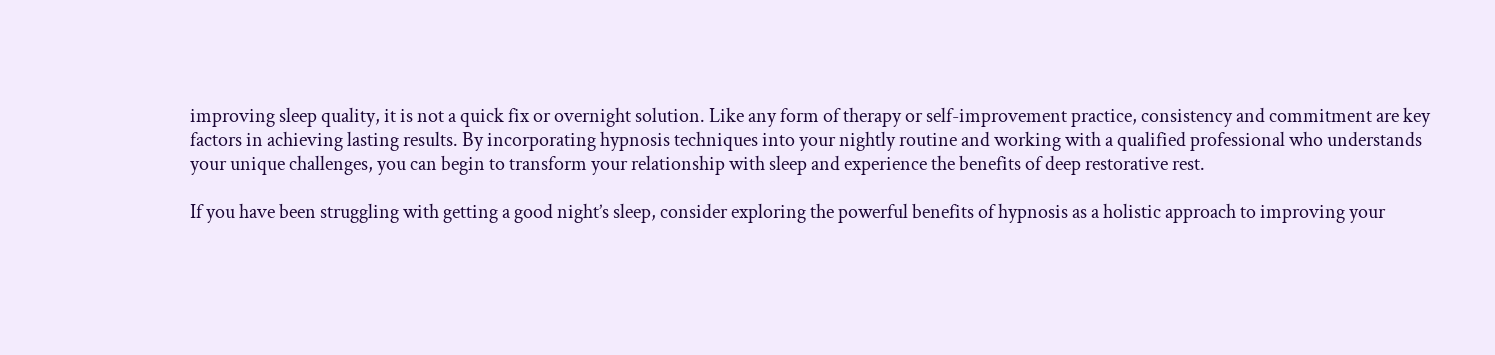improving sleep quality, it is not a quick fix or overnight solution. Like any form of therapy or self-improvement practice, consistency and commitment are key factors in achieving lasting results. By incorporating hypnosis techniques into your nightly routine and working with a qualified professional who understands your unique challenges, you can begin to transform your relationship with sleep and experience the benefits of deep restorative rest.

If you have been struggling with getting a good night’s sleep, consider exploring the powerful benefits of hypnosis as a holistic approach to improving your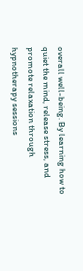overall well-being. By learning how to quiet the mind, release stress, and promote relaxation through hypnotherapy sessions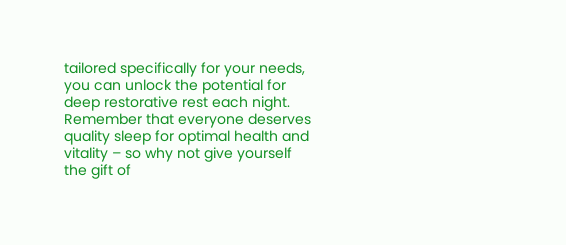tailored specifically for your needs, you can unlock the potential for deep restorative rest each night. Remember that everyone deserves quality sleep for optimal health and vitality – so why not give yourself the gift of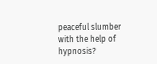peaceful slumber with the help of hypnosis?